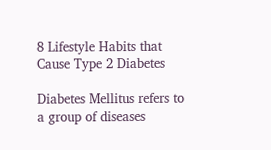8 Lifestyle Habits that Cause Type 2 Diabetes

Diabetes Mellitus refers to a group of diseases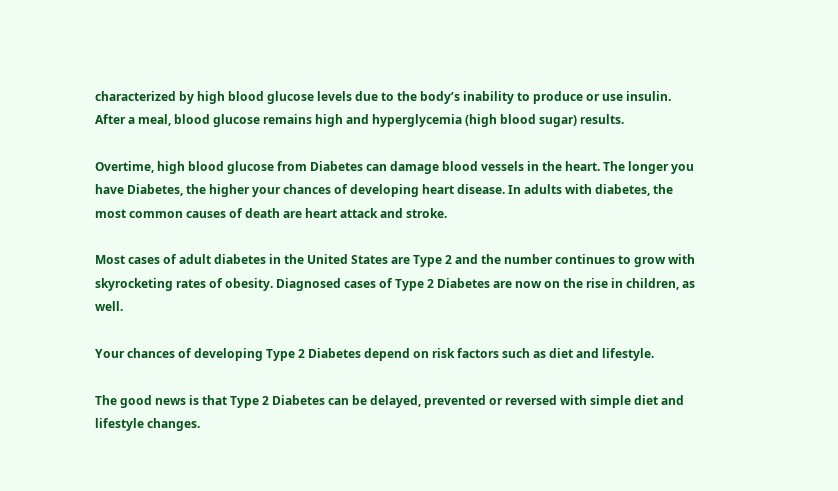characterized by high blood glucose levels due to the body’s inability to produce or use insulin. After a meal, blood glucose remains high and hyperglycemia (high blood sugar) results.

Overtime, high blood glucose from Diabetes can damage blood vessels in the heart. The longer you have Diabetes, the higher your chances of developing heart disease. In adults with diabetes, the most common causes of death are heart attack and stroke.

Most cases of adult diabetes in the United States are Type 2 and the number continues to grow with skyrocketing rates of obesity. Diagnosed cases of Type 2 Diabetes are now on the rise in children, as well.

Your chances of developing Type 2 Diabetes depend on risk factors such as diet and lifestyle.

The good news is that Type 2 Diabetes can be delayed, prevented or reversed with simple diet and lifestyle changes.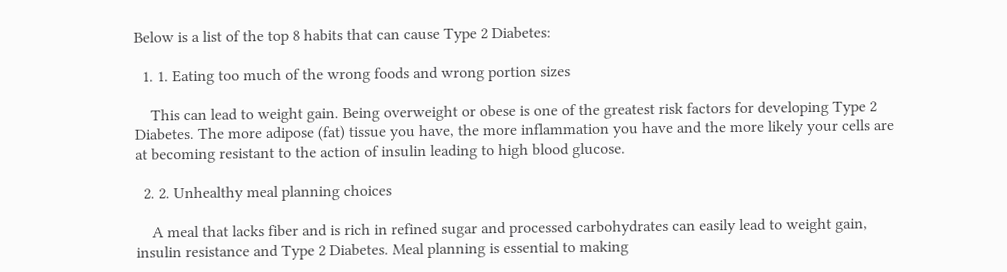Below is a list of the top 8 habits that can cause Type 2 Diabetes:

  1. 1. Eating too much of the wrong foods and wrong portion sizes

    This can lead to weight gain. Being overweight or obese is one of the greatest risk factors for developing Type 2 Diabetes. The more adipose (fat) tissue you have, the more inflammation you have and the more likely your cells are at becoming resistant to the action of insulin leading to high blood glucose.

  2. 2. Unhealthy meal planning choices

    A meal that lacks fiber and is rich in refined sugar and processed carbohydrates can easily lead to weight gain, insulin resistance and Type 2 Diabetes. Meal planning is essential to making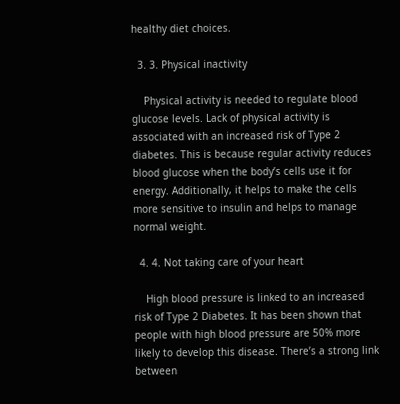healthy diet choices.

  3. 3. Physical inactivity

    Physical activity is needed to regulate blood glucose levels. Lack of physical activity is associated with an increased risk of Type 2 diabetes. This is because regular activity reduces blood glucose when the body’s cells use it for energy. Additionally, it helps to make the cells more sensitive to insulin and helps to manage normal weight.

  4. 4. Not taking care of your heart

    High blood pressure is linked to an increased risk of Type 2 Diabetes. It has been shown that people with high blood pressure are 50% more likely to develop this disease. There’s a strong link between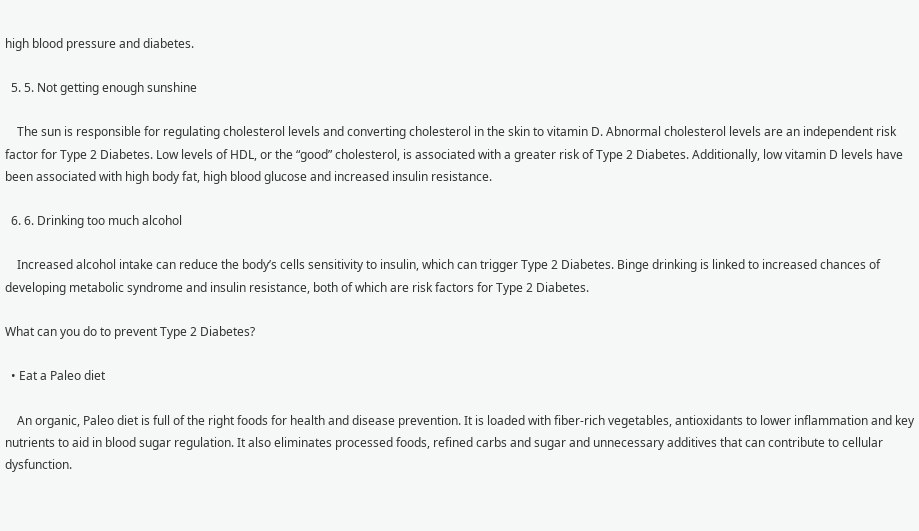high blood pressure and diabetes.

  5. 5. Not getting enough sunshine

    The sun is responsible for regulating cholesterol levels and converting cholesterol in the skin to vitamin D. Abnormal cholesterol levels are an independent risk factor for Type 2 Diabetes. Low levels of HDL, or the “good” cholesterol, is associated with a greater risk of Type 2 Diabetes. Additionally, low vitamin D levels have been associated with high body fat, high blood glucose and increased insulin resistance.

  6. 6. Drinking too much alcohol

    Increased alcohol intake can reduce the body’s cells sensitivity to insulin, which can trigger Type 2 Diabetes. Binge drinking is linked to increased chances of developing metabolic syndrome and insulin resistance, both of which are risk factors for Type 2 Diabetes.

What can you do to prevent Type 2 Diabetes?

  • Eat a Paleo diet

    An organic, Paleo diet is full of the right foods for health and disease prevention. It is loaded with fiber-rich vegetables, antioxidants to lower inflammation and key nutrients to aid in blood sugar regulation. It also eliminates processed foods, refined carbs and sugar and unnecessary additives that can contribute to cellular dysfunction.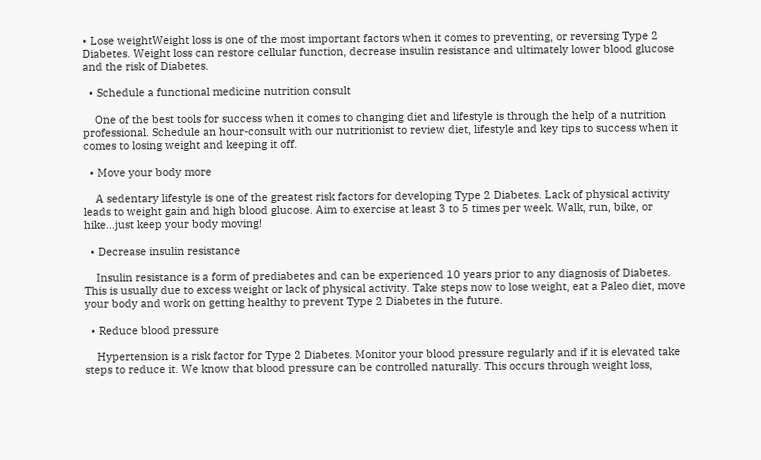• Lose weightWeight loss is one of the most important factors when it comes to preventing, or reversing Type 2 Diabetes. Weight loss can restore cellular function, decrease insulin resistance and ultimately lower blood glucose and the risk of Diabetes.

  • Schedule a functional medicine nutrition consult

    One of the best tools for success when it comes to changing diet and lifestyle is through the help of a nutrition professional. Schedule an hour-consult with our nutritionist to review diet, lifestyle and key tips to success when it comes to losing weight and keeping it off.

  • Move your body more

    A sedentary lifestyle is one of the greatest risk factors for developing Type 2 Diabetes. Lack of physical activity leads to weight gain and high blood glucose. Aim to exercise at least 3 to 5 times per week. Walk, run, bike, or hike…just keep your body moving!

  • Decrease insulin resistance

    Insulin resistance is a form of prediabetes and can be experienced 10 years prior to any diagnosis of Diabetes. This is usually due to excess weight or lack of physical activity. Take steps now to lose weight, eat a Paleo diet, move your body and work on getting healthy to prevent Type 2 Diabetes in the future.

  • Reduce blood pressure

    Hypertension is a risk factor for Type 2 Diabetes. Monitor your blood pressure regularly and if it is elevated take steps to reduce it. We know that blood pressure can be controlled naturally. This occurs through weight loss,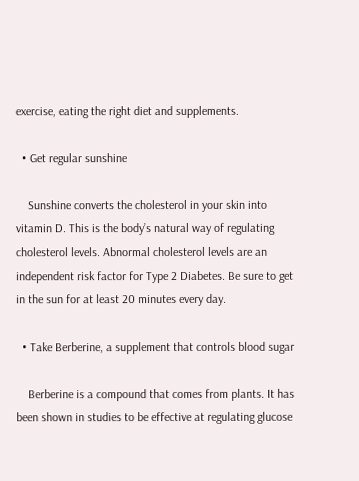exercise, eating the right diet and supplements.

  • Get regular sunshine

    Sunshine converts the cholesterol in your skin into vitamin D. This is the body’s natural way of regulating cholesterol levels. Abnormal cholesterol levels are an independent risk factor for Type 2 Diabetes. Be sure to get in the sun for at least 20 minutes every day.

  • Take Berberine, a supplement that controls blood sugar

    Berberine is a compound that comes from plants. It has been shown in studies to be effective at regulating glucose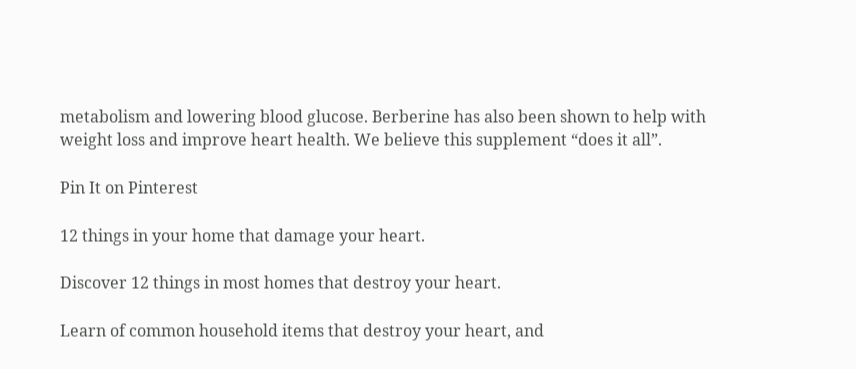metabolism and lowering blood glucose. Berberine has also been shown to help with weight loss and improve heart health. We believe this supplement “does it all”.

Pin It on Pinterest

12 things in your home that damage your heart.

Discover 12 things in most homes that destroy your heart.

Learn of common household items that destroy your heart, and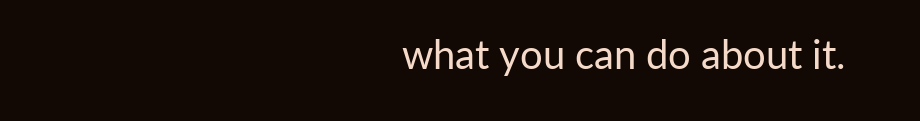what you can do about it.